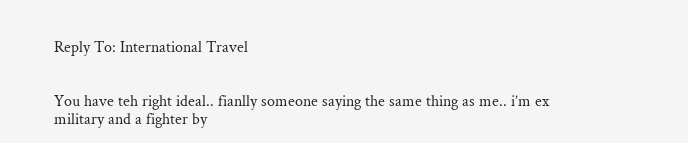Reply To: International Travel


You have teh right ideal.. fianlly someone saying the same thing as me.. i’m ex military and a fighter by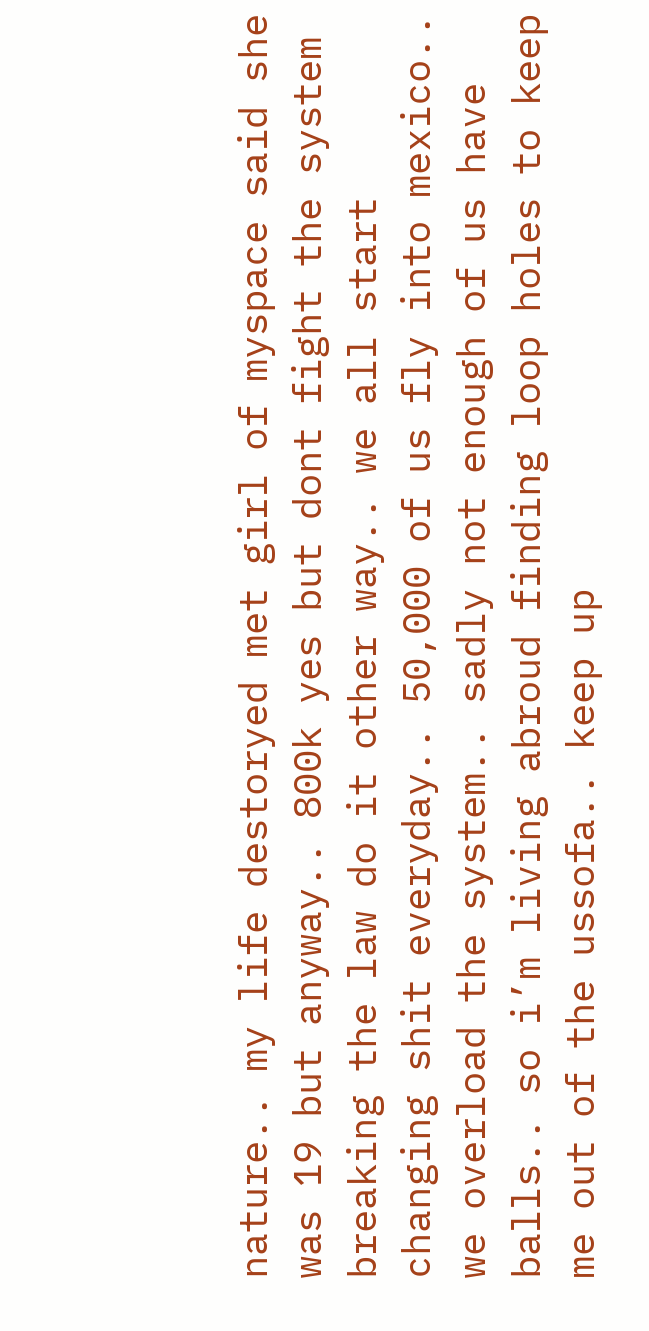nature.. my life destoryed met girl of myspace said she was 19 but anyway.. 800k yes but dont fight the system breaking the law do it other way.. we all start changing shit everyday.. 50,000 of us fly into mexico.. we overload the system.. sadly not enough of us have balls.. so i’m living abroud finding loop holes to keep me out of the ussofa.. keep up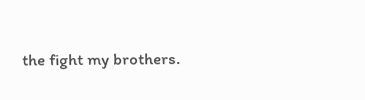the fight my brothers.